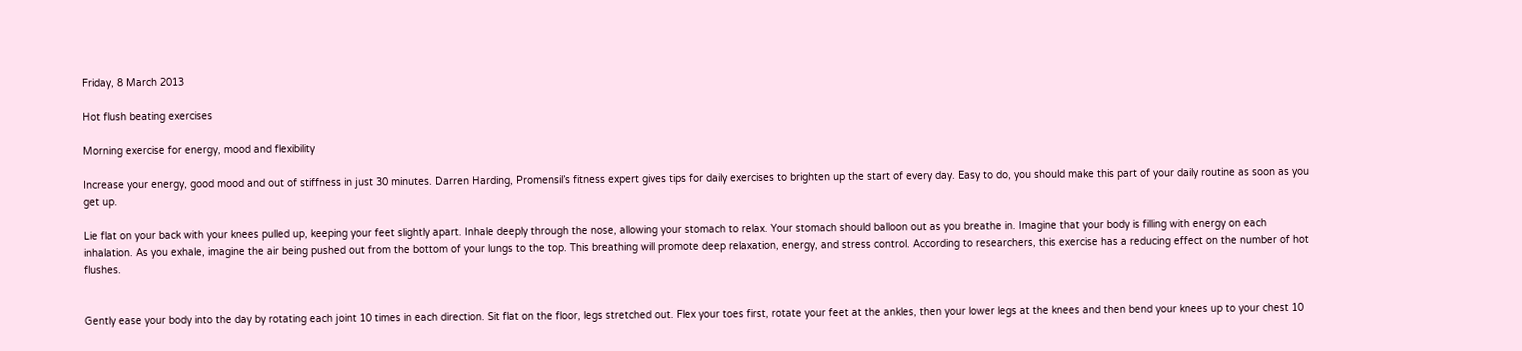Friday, 8 March 2013

Hot flush beating exercises

Morning exercise for energy, mood and flexibility

Increase your energy, good mood and out of stiffness in just 30 minutes. Darren Harding, Promensil’s fitness expert gives tips for daily exercises to brighten up the start of every day. Easy to do, you should make this part of your daily routine as soon as you get up.

Lie flat on your back with your knees pulled up, keeping your feet slightly apart. Inhale deeply through the nose, allowing your stomach to relax. Your stomach should balloon out as you breathe in. Imagine that your body is filling with energy on each inhalation. As you exhale, imagine the air being pushed out from the bottom of your lungs to the top. This breathing will promote deep relaxation, energy, and stress control. According to researchers, this exercise has a reducing effect on the number of hot flushes.


Gently ease your body into the day by rotating each joint 10 times in each direction. Sit flat on the floor, legs stretched out. Flex your toes first, rotate your feet at the ankles, then your lower legs at the knees and then bend your knees up to your chest 10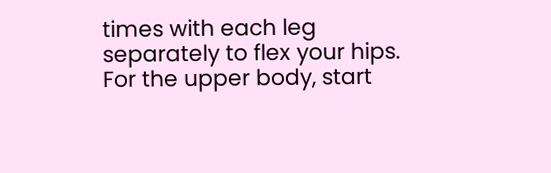times with each leg separately to flex your hips.
For the upper body, start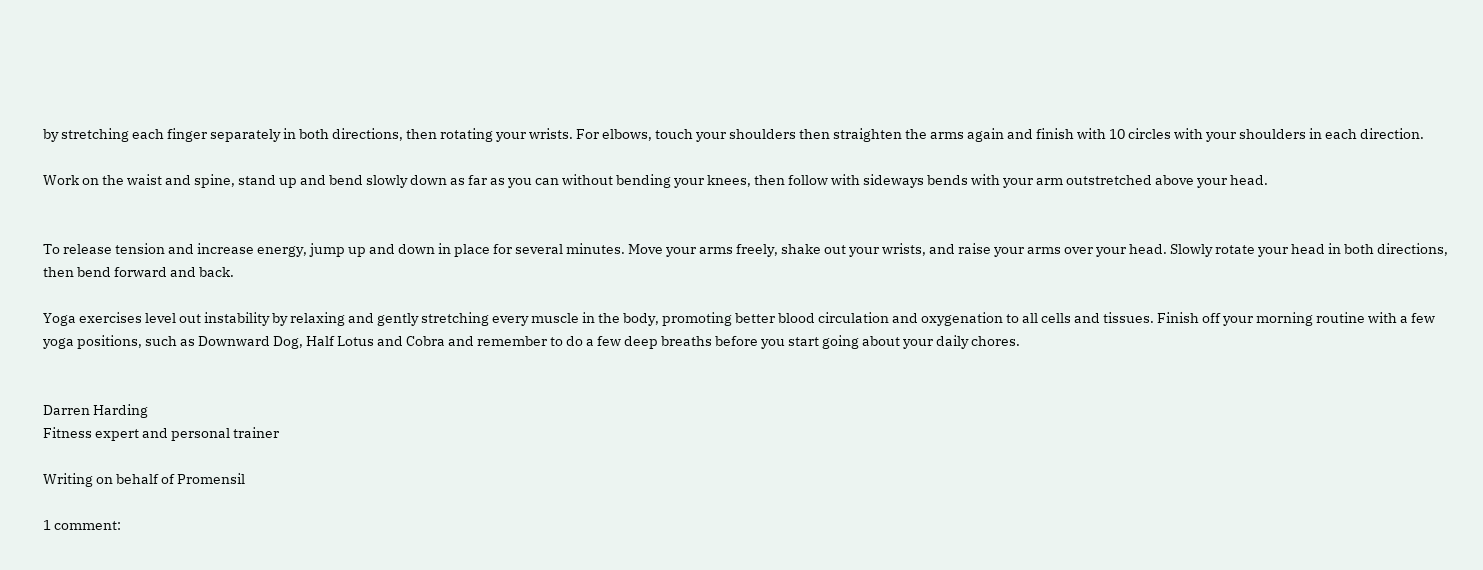by stretching each finger separately in both directions, then rotating your wrists. For elbows, touch your shoulders then straighten the arms again and finish with 10 circles with your shoulders in each direction.

Work on the waist and spine, stand up and bend slowly down as far as you can without bending your knees, then follow with sideways bends with your arm outstretched above your head.


To release tension and increase energy, jump up and down in place for several minutes. Move your arms freely, shake out your wrists, and raise your arms over your head. Slowly rotate your head in both directions, then bend forward and back.

Yoga exercises level out instability by relaxing and gently stretching every muscle in the body, promoting better blood circulation and oxygenation to all cells and tissues. Finish off your morning routine with a few yoga positions, such as Downward Dog, Half Lotus and Cobra and remember to do a few deep breaths before you start going about your daily chores.


Darren Harding
Fitness expert and personal trainer

Writing on behalf of Promensil

1 comment: